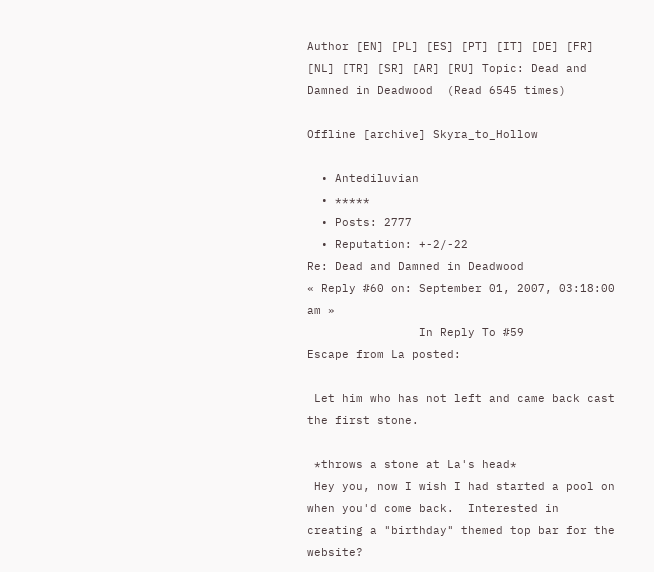Author [EN] [PL] [ES] [PT] [IT] [DE] [FR] [NL] [TR] [SR] [AR] [RU] Topic: Dead and Damned in Deadwood  (Read 6545 times)

Offline [archive] Skyra_to_Hollow

  • Antediluvian
  • *****
  • Posts: 2777
  • Reputation: +-2/-22
Re: Dead and Damned in Deadwood
« Reply #60 on: September 01, 2007, 03:18:00 am »
                In Reply To #59
Escape from La posted:

 Let him who has not left and came back cast the first stone.

 *throws a stone at La's head*
 Hey you, now I wish I had started a pool on when you'd come back.  Interested in creating a "birthday" themed top bar for the website?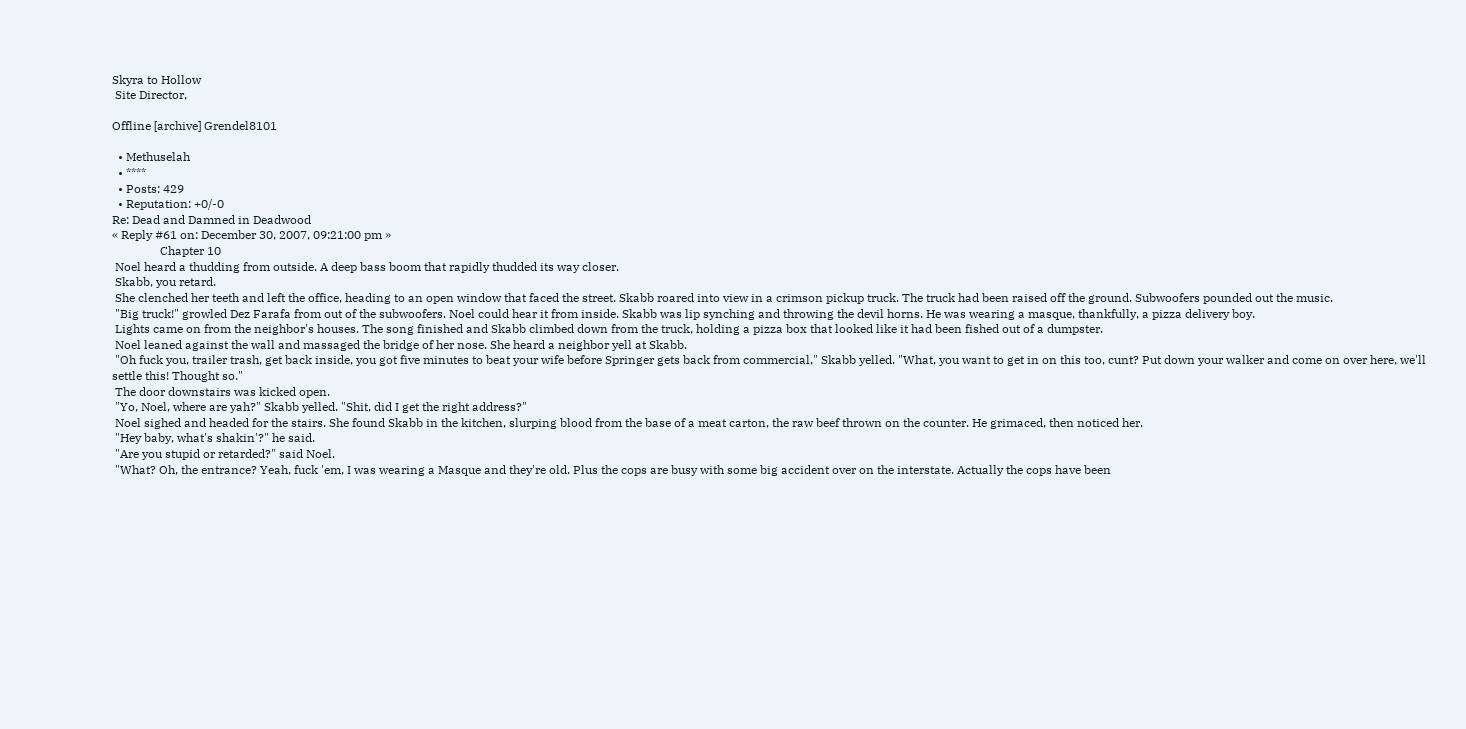Skyra to Hollow
 Site Director,

Offline [archive] Grendel8101

  • Methuselah
  • ****
  • Posts: 429
  • Reputation: +0/-0
Re: Dead and Damned in Deadwood
« Reply #61 on: December 30, 2007, 09:21:00 pm »
                Chapter 10
 Noel heard a thudding from outside. A deep bass boom that rapidly thudded its way closer.
 Skabb, you retard.
 She clenched her teeth and left the office, heading to an open window that faced the street. Skabb roared into view in a crimson pickup truck. The truck had been raised off the ground. Subwoofers pounded out the music.
 "Big truck!" growled Dez Farafa from out of the subwoofers. Noel could hear it from inside. Skabb was lip synching and throwing the devil horns. He was wearing a masque, thankfully, a pizza delivery boy.
 Lights came on from the neighbor's houses. The song finished and Skabb climbed down from the truck, holding a pizza box that looked like it had been fished out of a dumpster.
 Noel leaned against the wall and massaged the bridge of her nose. She heard a neighbor yell at Skabb.
 "Oh fuck you, trailer trash, get back inside, you got five minutes to beat your wife before Springer gets back from commercial," Skabb yelled. "What, you want to get in on this too, cunt? Put down your walker and come on over here, we'll settle this! Thought so."
 The door downstairs was kicked open.
 "Yo, Noel, where are yah?" Skabb yelled. "Shit, did I get the right address?"
 Noel sighed and headed for the stairs. She found Skabb in the kitchen, slurping blood from the base of a meat carton, the raw beef thrown on the counter. He grimaced, then noticed her.
 "Hey baby, what's shakin'?" he said.
 "Are you stupid or retarded?" said Noel.
 "What? Oh, the entrance? Yeah, fuck 'em, I was wearing a Masque and they're old. Plus the cops are busy with some big accident over on the interstate. Actually the cops have been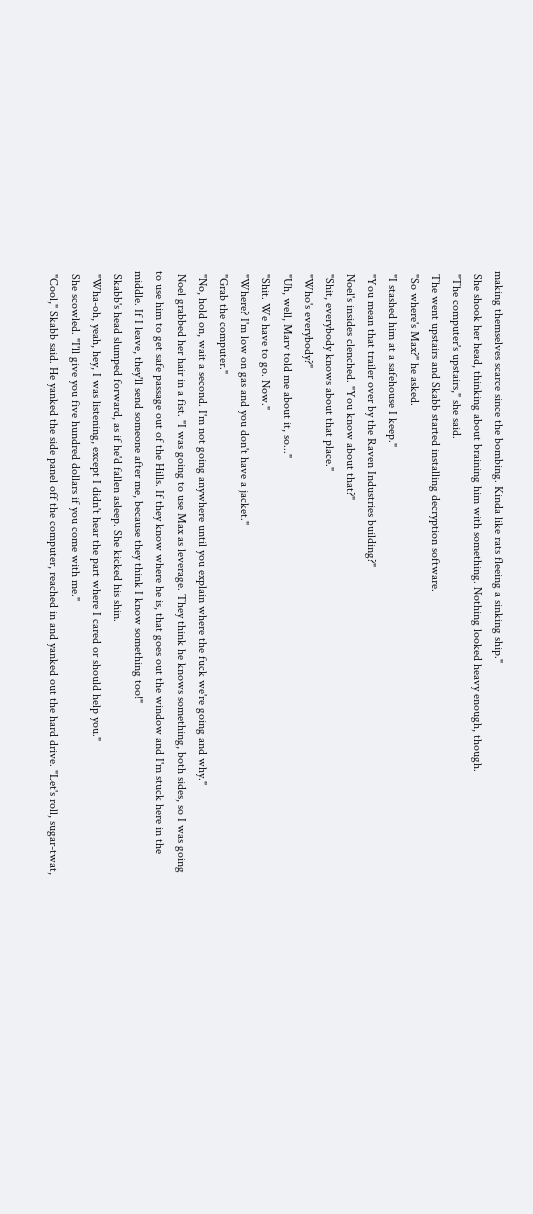making themselves scarce since the bombing. Kinda like rats fleeing a sinking ship."
 She shook her head, thinking about braining him with something. Nothing looked heavy enough, though.
 "The computer's upstairs," she said.
 The went upstairs and Skabb started installing decryption software.
 "So where's Max?" he asked.
 "I stashed him at a safehouse I keep."
 "You mean that trailer over by the Raven Industries building?"
 Noel's insides clenched. "You know about that?"
 "Shit, everybody knows about that place."
 "Who's everybody?"
 "Uh, well, Marv told me about it, so..."
 "Shit. We have to go. Now."
 "Where? I'm low on gas and you don't have a jacket."
 "Grab the computer."
 "No, hold on, wait a second. I'm not going anywhere until you explain where the fuck we're going and why."
 Noel grabbed her hair in a fist. "I was going to use Max as leverage. They think he knows something, both sides, so I was going to use him to get safe passage out of the Hills. If they know where he is, that goes out the window and I'm stuck here in the middle. If I leave, they'll send someone after me, because they think I know something too!"
 Skabb's head slumped forward, as if he'd fallen asleep. She kicked his shin.
 "Wha-oh, yeah, hey, I was listening, except I didn't hear the part where I cared or should help you."
 She scowled. "I'll give you five hundred dollars if you come with me."
 "Cool," Skabb said. He yanked the side panel off the computer, reached in and yanked out the hard drive. "Let's roll, sugar-twat,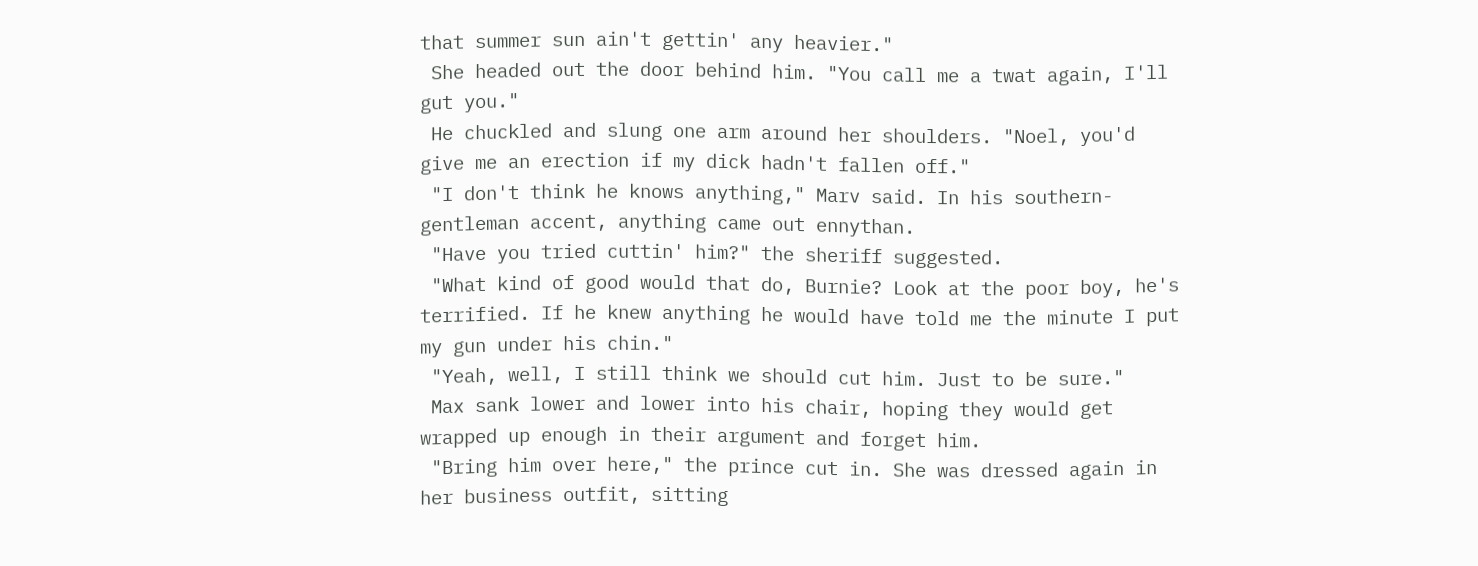that summer sun ain't gettin' any heavier."
 She headed out the door behind him. "You call me a twat again, I'll gut you."
 He chuckled and slung one arm around her shoulders. "Noel, you'd give me an erection if my dick hadn't fallen off."
 "I don't think he knows anything," Marv said. In his southern-gentleman accent, anything came out ennythan.
 "Have you tried cuttin' him?" the sheriff suggested.
 "What kind of good would that do, Burnie? Look at the poor boy, he's terrified. If he knew anything he would have told me the minute I put my gun under his chin."
 "Yeah, well, I still think we should cut him. Just to be sure."
 Max sank lower and lower into his chair, hoping they would get wrapped up enough in their argument and forget him.
 "Bring him over here," the prince cut in. She was dressed again in her business outfit, sitting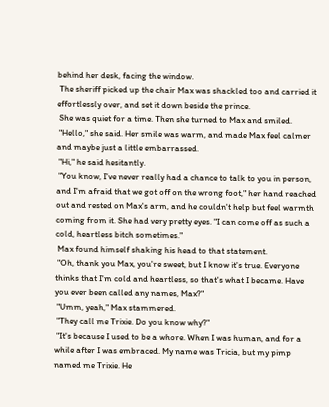behind her desk, facing the window.
 The sheriff picked up the chair Max was shackled too and carried it effortlessly over, and set it down beside the prince.
 She was quiet for a time. Then she turned to Max and smiled.
 "Hello," she said. Her smile was warm, and made Max feel calmer and maybe just a little embarrassed.
 "Hi," he said hesitantly.
 "You know, I've never really had a chance to talk to you in person, and I'm afraid that we got off on the wrong foot," her hand reached out and rested on Max's arm, and he couldn't help but feel warmth coming from it. She had very pretty eyes. "I can come off as such a cold, heartless bitch sometimes."
 Max found himself shaking his head to that statement.
 "Oh, thank you Max, you're sweet, but I know it's true. Everyone thinks that I'm cold and heartless, so that's what I became. Have you ever been called any names, Max?"
 "Umm, yeah," Max stammered.
 "They call me Trixie. Do you know why?"
 "It's because I used to be a whore. When I was human, and for a while after I was embraced. My name was Tricia, but my pimp named me Trixie. He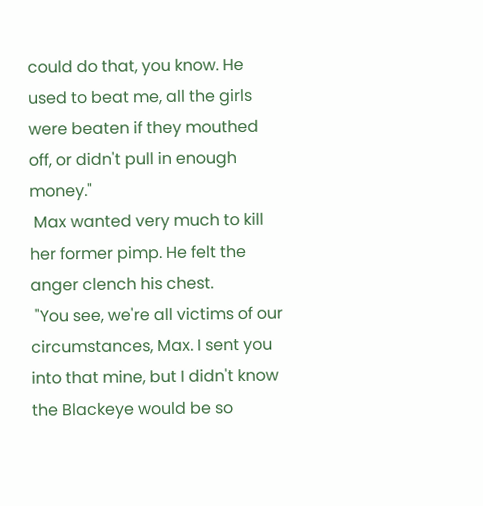could do that, you know. He used to beat me, all the girls were beaten if they mouthed off, or didn't pull in enough money."
 Max wanted very much to kill her former pimp. He felt the anger clench his chest.
 "You see, we're all victims of our circumstances, Max. I sent you into that mine, but I didn't know the Blackeye would be so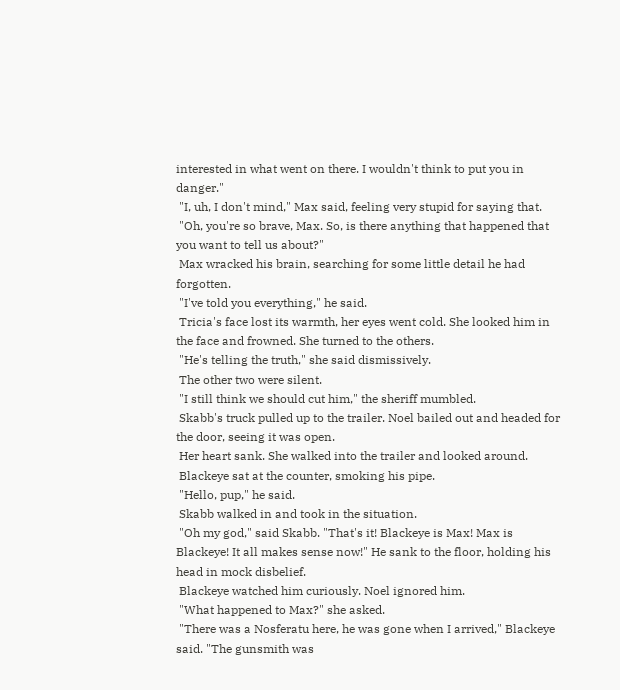interested in what went on there. I wouldn't think to put you in danger."
 "I, uh, I don't mind," Max said, feeling very stupid for saying that.
 "Oh, you're so brave, Max. So, is there anything that happened that you want to tell us about?"
 Max wracked his brain, searching for some little detail he had forgotten.
 "I've told you everything," he said.
 Tricia's face lost its warmth, her eyes went cold. She looked him in the face and frowned. She turned to the others.
 "He's telling the truth," she said dismissively.
 The other two were silent.
 "I still think we should cut him," the sheriff mumbled.
 Skabb's truck pulled up to the trailer. Noel bailed out and headed for the door, seeing it was open.
 Her heart sank. She walked into the trailer and looked around.
 Blackeye sat at the counter, smoking his pipe.
 "Hello, pup," he said.
 Skabb walked in and took in the situation.
 "Oh my god," said Skabb. "That's it! Blackeye is Max! Max is Blackeye! It all makes sense now!" He sank to the floor, holding his head in mock disbelief.
 Blackeye watched him curiously. Noel ignored him.
 "What happened to Max?" she asked.
 "There was a Nosferatu here, he was gone when I arrived," Blackeye said. "The gunsmith was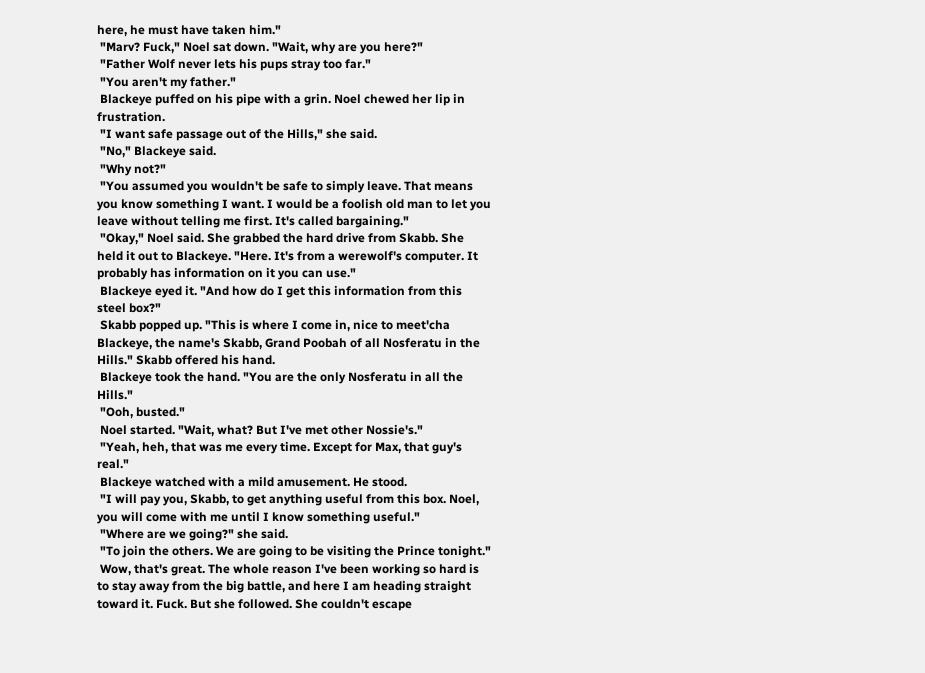here, he must have taken him."
 "Marv? Fuck," Noel sat down. "Wait, why are you here?"
 "Father Wolf never lets his pups stray too far."
 "You aren't my father."
 Blackeye puffed on his pipe with a grin. Noel chewed her lip in frustration.
 "I want safe passage out of the Hills," she said.
 "No," Blackeye said.
 "Why not?"
 "You assumed you wouldn't be safe to simply leave. That means you know something I want. I would be a foolish old man to let you leave without telling me first. It's called bargaining."
 "Okay," Noel said. She grabbed the hard drive from Skabb. She held it out to Blackeye. "Here. It's from a werewolf's computer. It probably has information on it you can use."
 Blackeye eyed it. "And how do I get this information from this steel box?"
 Skabb popped up. "This is where I come in, nice to meet'cha Blackeye, the name's Skabb, Grand Poobah of all Nosferatu in the Hills." Skabb offered his hand.
 Blackeye took the hand. "You are the only Nosferatu in all the Hills."
 "Ooh, busted."
 Noel started. "Wait, what? But I've met other Nossie's."
 "Yeah, heh, that was me every time. Except for Max, that guy's real."
 Blackeye watched with a mild amusement. He stood.
 "I will pay you, Skabb, to get anything useful from this box. Noel, you will come with me until I know something useful."
 "Where are we going?" she said.
 "To join the others. We are going to be visiting the Prince tonight."
 Wow, that's great. The whole reason I've been working so hard is to stay away from the big battle, and here I am heading straight toward it. Fuck. But she followed. She couldn't escape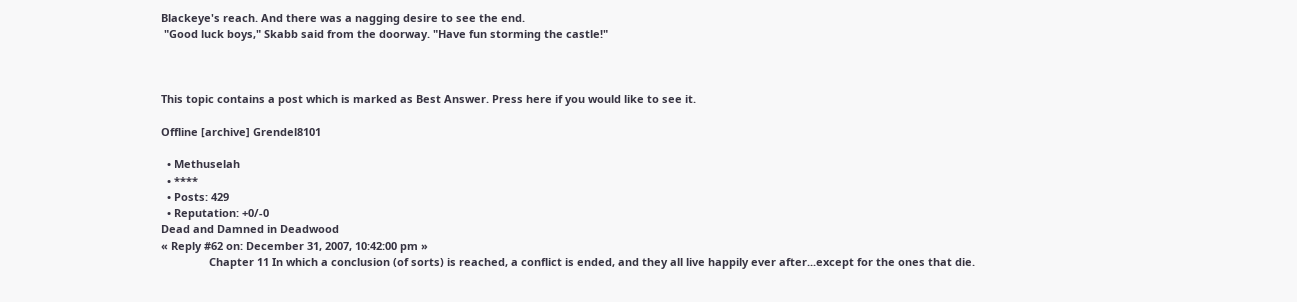Blackeye's reach. And there was a nagging desire to see the end.
 "Good luck boys," Skabb said from the doorway. "Have fun storming the castle!"



This topic contains a post which is marked as Best Answer. Press here if you would like to see it.

Offline [archive] Grendel8101

  • Methuselah
  • ****
  • Posts: 429
  • Reputation: +0/-0
Dead and Damned in Deadwood
« Reply #62 on: December 31, 2007, 10:42:00 pm »
                Chapter 11 In which a conclusion (of sorts) is reached, a conflict is ended, and they all live happily ever after...except for the ones that die.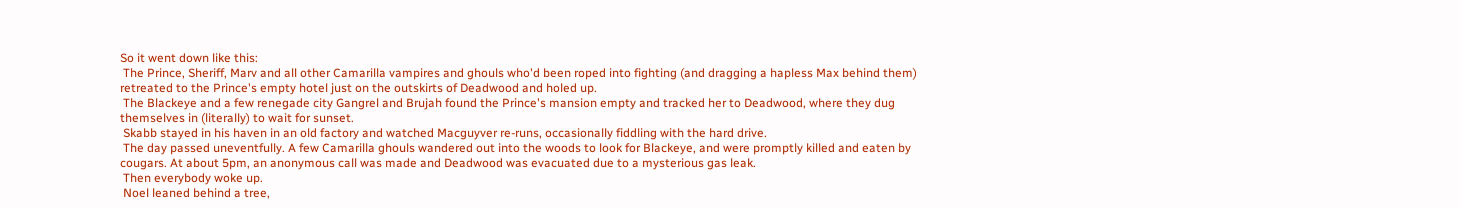So it went down like this:
 The Prince, Sheriff, Marv and all other Camarilla vampires and ghouls who'd been roped into fighting (and dragging a hapless Max behind them) retreated to the Prince's empty hotel just on the outskirts of Deadwood and holed up.
 The Blackeye and a few renegade city Gangrel and Brujah found the Prince's mansion empty and tracked her to Deadwood, where they dug themselves in (literally) to wait for sunset.
 Skabb stayed in his haven in an old factory and watched Macguyver re-runs, occasionally fiddling with the hard drive.
 The day passed uneventfully. A few Camarilla ghouls wandered out into the woods to look for Blackeye, and were promptly killed and eaten by cougars. At about 5pm, an anonymous call was made and Deadwood was evacuated due to a mysterious gas leak.
 Then everybody woke up.
 Noel leaned behind a tree,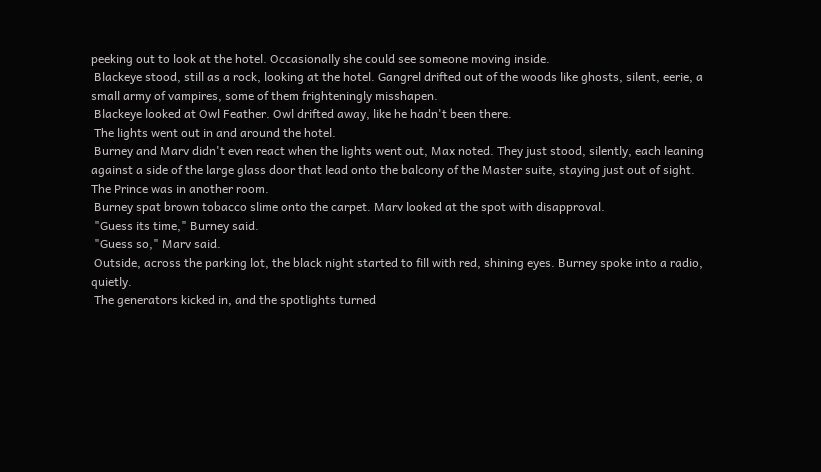peeking out to look at the hotel. Occasionally she could see someone moving inside.
 Blackeye stood, still as a rock, looking at the hotel. Gangrel drifted out of the woods like ghosts, silent, eerie, a small army of vampires, some of them frighteningly misshapen.
 Blackeye looked at Owl Feather. Owl drifted away, like he hadn't been there.
 The lights went out in and around the hotel.
 Burney and Marv didn't even react when the lights went out, Max noted. They just stood, silently, each leaning against a side of the large glass door that lead onto the balcony of the Master suite, staying just out of sight. The Prince was in another room.
 Burney spat brown tobacco slime onto the carpet. Marv looked at the spot with disapproval.
 "Guess its time," Burney said.
 "Guess so," Marv said.
 Outside, across the parking lot, the black night started to fill with red, shining eyes. Burney spoke into a radio, quietly.
 The generators kicked in, and the spotlights turned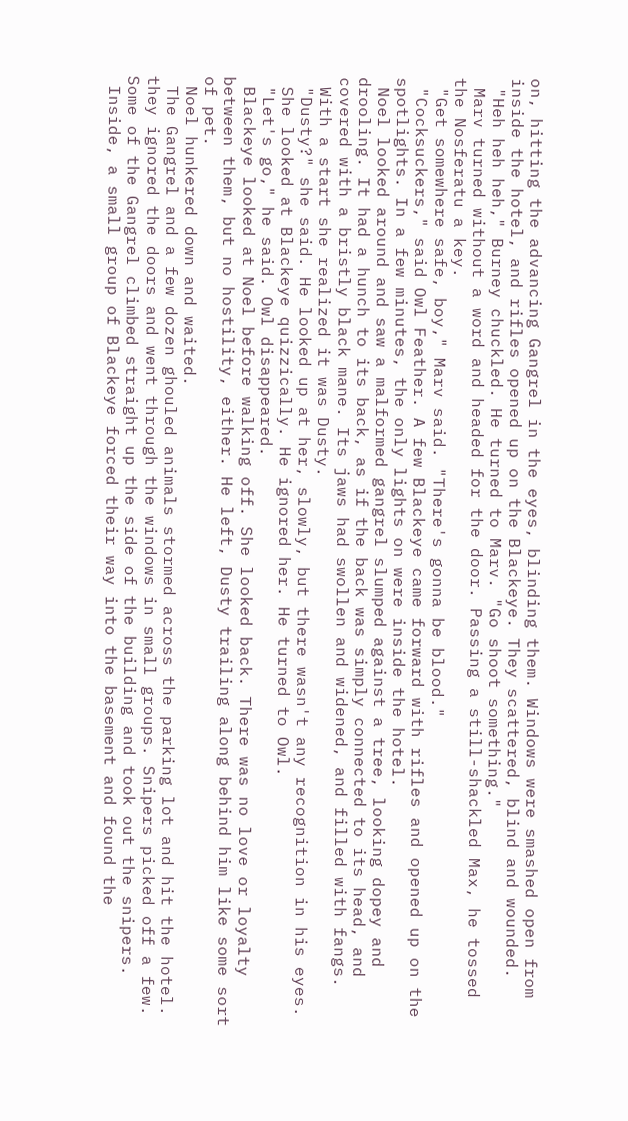on, hitting the advancing Gangrel in the eyes, blinding them. Windows were smashed open from inside the hotel, and rifles opened up on the Blackeye. They scattered, blind and wounded.
 "Heh heh heh," Burney chuckled. He turned to Marv. "Go shoot something."
 Marv turned without a word and headed for the door. Passing a still-shackled Max, he tossed the Nosferatu a key.
 "Get somewhere safe, boy," Marv said. "There's gonna be blood."
 "Cocksuckers," said Owl Feather. A few Blackeye came forward with rifles and opened up on the spotlights. In a few minutes, the only lights on were inside the hotel.
 Noel looked around and saw a malformed gangrel slumped against a tree, looking dopey and drooling. It had a hunch to its back, as if the back was simply connected to its head, and covered with a bristly black mane. Its jaws had swollen and widened, and filled with fangs.
 With a start she realized it was Dusty.
 "Dusty?" she said. He looked up at her, slowly, but there wasn't any recognition in his eyes.
 She looked at Blackeye quizzically. He ignored her. He turned to Owl.
 "Let's go," he said. Owl disappeared.
 Blackeye looked at Noel before walking off. She looked back. There was no love or loyalty between them, but no hostility, either. He left, Dusty trailing along behind him like some sort of pet.
 Noel hunkered down and waited.
 The Gangrel and a few dozen ghouled animals stormed across the parking lot and hit the hotel. they ignored the doors and went through the windows in small groups. Snipers picked off a few. Some of the Gangrel climbed straight up the side of the building and took out the snipers.
 Inside, a small group of Blackeye forced their way into the basement and found the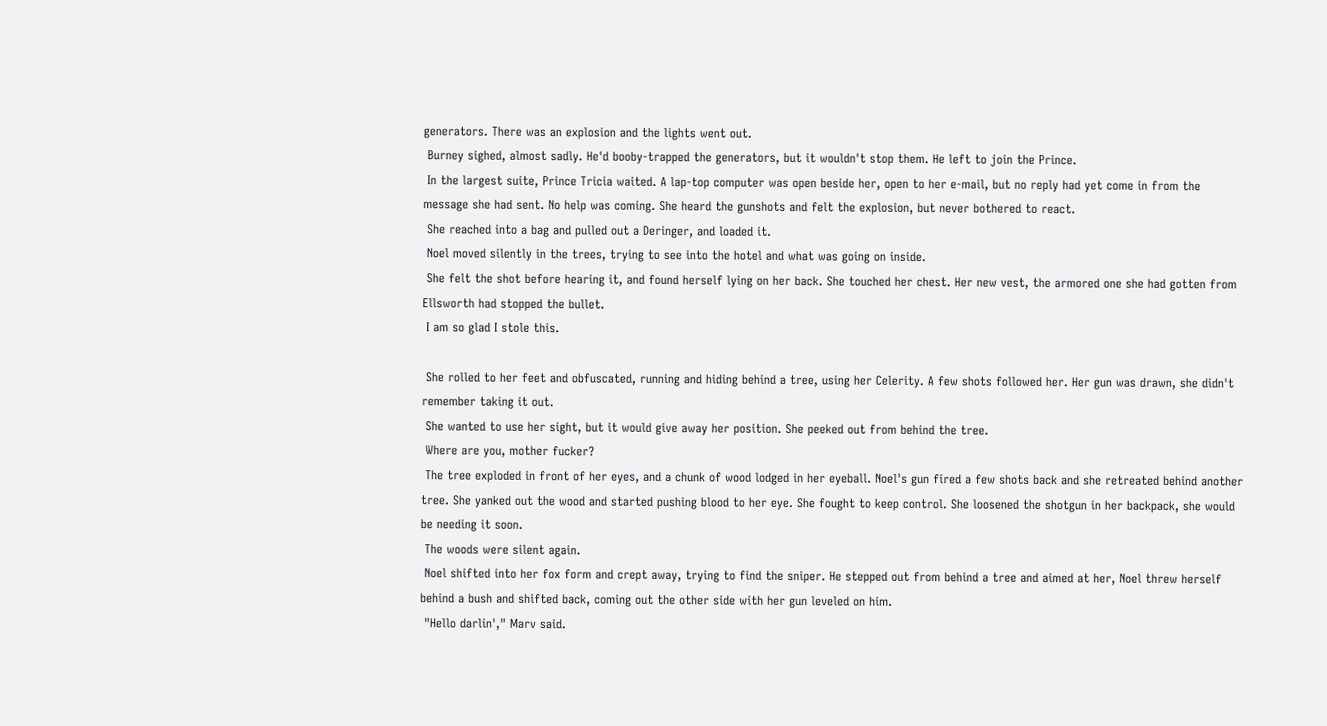generators. There was an explosion and the lights went out.
 Burney sighed, almost sadly. He'd booby-trapped the generators, but it wouldn't stop them. He left to join the Prince.
 In the largest suite, Prince Tricia waited. A lap-top computer was open beside her, open to her e-mail, but no reply had yet come in from the message she had sent. No help was coming. She heard the gunshots and felt the explosion, but never bothered to react.
 She reached into a bag and pulled out a Deringer, and loaded it.
 Noel moved silently in the trees, trying to see into the hotel and what was going on inside.
 She felt the shot before hearing it, and found herself lying on her back. She touched her chest. Her new vest, the armored one she had gotten from Ellsworth had stopped the bullet.
 I am so glad I stole this.

 She rolled to her feet and obfuscated, running and hiding behind a tree, using her Celerity. A few shots followed her. Her gun was drawn, she didn't remember taking it out.
 She wanted to use her sight, but it would give away her position. She peeked out from behind the tree.
 Where are you, mother fucker?
 The tree exploded in front of her eyes, and a chunk of wood lodged in her eyeball. Noel's gun fired a few shots back and she retreated behind another tree. She yanked out the wood and started pushing blood to her eye. She fought to keep control. She loosened the shotgun in her backpack, she would be needing it soon.
 The woods were silent again.
 Noel shifted into her fox form and crept away, trying to find the sniper. He stepped out from behind a tree and aimed at her, Noel threw herself behind a bush and shifted back, coming out the other side with her gun leveled on him.
 "Hello darlin'," Marv said.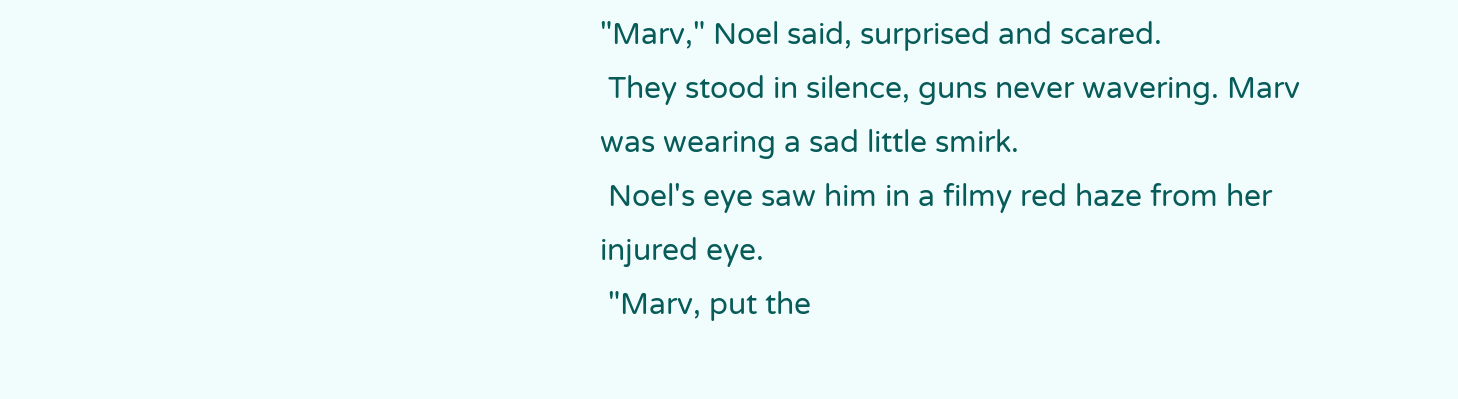"Marv," Noel said, surprised and scared.
 They stood in silence, guns never wavering. Marv was wearing a sad little smirk.
 Noel's eye saw him in a filmy red haze from her injured eye.
 "Marv, put the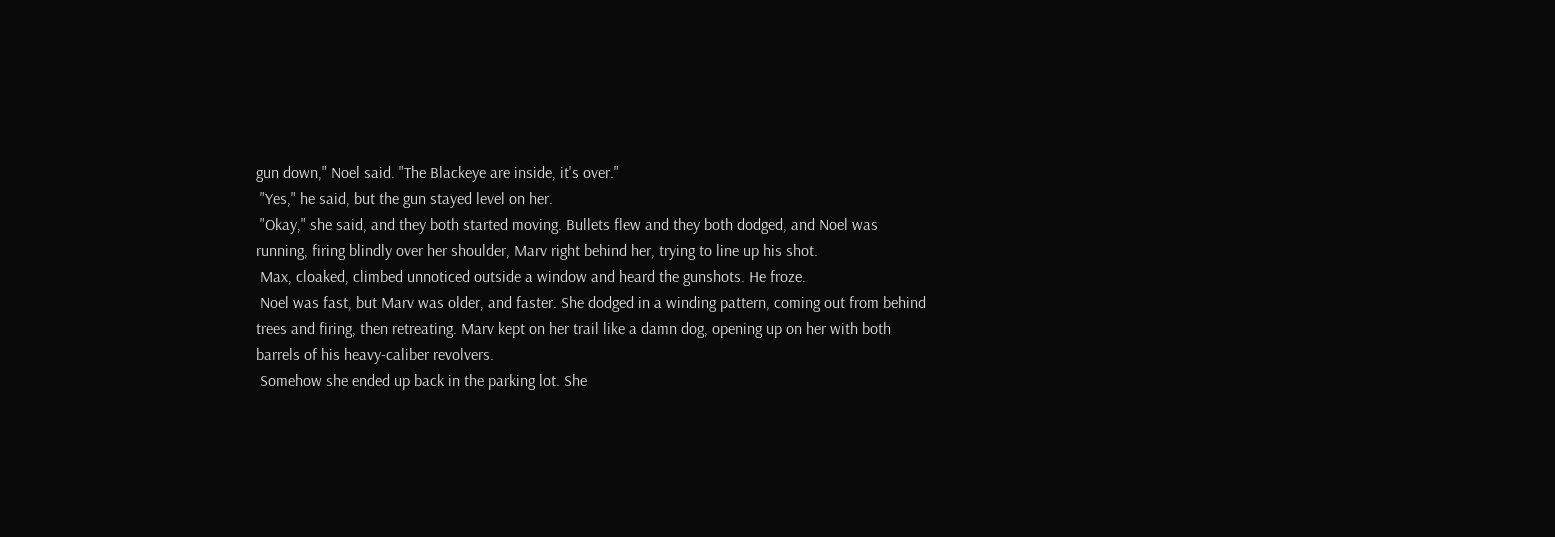gun down," Noel said. "The Blackeye are inside, it's over."
 "Yes," he said, but the gun stayed level on her.
 "Okay," she said, and they both started moving. Bullets flew and they both dodged, and Noel was running, firing blindly over her shoulder, Marv right behind her, trying to line up his shot.
 Max, cloaked, climbed unnoticed outside a window and heard the gunshots. He froze.
 Noel was fast, but Marv was older, and faster. She dodged in a winding pattern, coming out from behind trees and firing, then retreating. Marv kept on her trail like a damn dog, opening up on her with both barrels of his heavy-caliber revolvers.
 Somehow she ended up back in the parking lot. She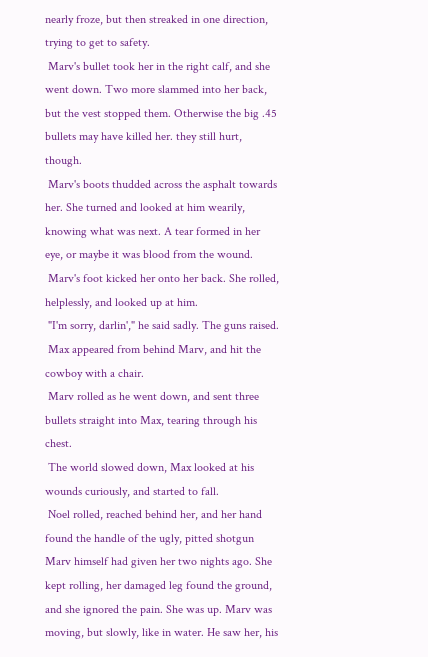nearly froze, but then streaked in one direction, trying to get to safety.
 Marv's bullet took her in the right calf, and she went down. Two more slammed into her back, but the vest stopped them. Otherwise the big .45 bullets may have killed her. they still hurt, though.
 Marv's boots thudded across the asphalt towards her. She turned and looked at him wearily, knowing what was next. A tear formed in her eye, or maybe it was blood from the wound.
 Marv's foot kicked her onto her back. She rolled, helplessly, and looked up at him.
 "I'm sorry, darlin'," he said sadly. The guns raised.
 Max appeared from behind Marv, and hit the cowboy with a chair.
 Marv rolled as he went down, and sent three bullets straight into Max, tearing through his chest.
 The world slowed down, Max looked at his wounds curiously, and started to fall.
 Noel rolled, reached behind her, and her hand found the handle of the ugly, pitted shotgun Marv himself had given her two nights ago. She kept rolling, her damaged leg found the ground, and she ignored the pain. She was up. Marv was moving, but slowly, like in water. He saw her, his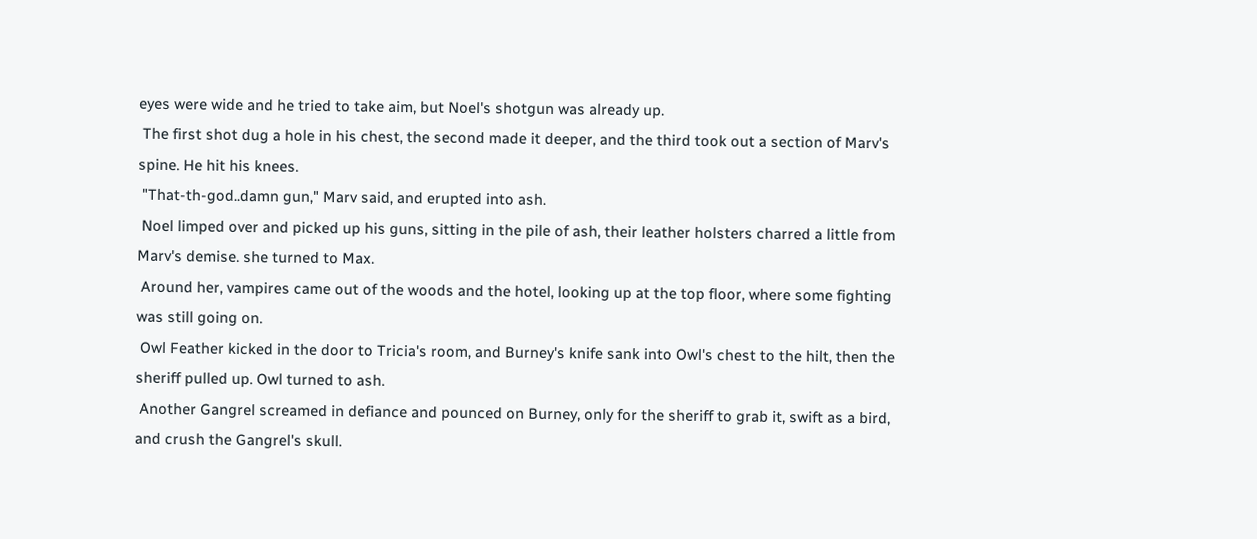eyes were wide and he tried to take aim, but Noel's shotgun was already up.
 The first shot dug a hole in his chest, the second made it deeper, and the third took out a section of Marv's spine. He hit his knees.
 "That-th-god..damn gun," Marv said, and erupted into ash.
 Noel limped over and picked up his guns, sitting in the pile of ash, their leather holsters charred a little from Marv's demise. she turned to Max.
 Around her, vampires came out of the woods and the hotel, looking up at the top floor, where some fighting was still going on.
 Owl Feather kicked in the door to Tricia's room, and Burney's knife sank into Owl's chest to the hilt, then the sheriff pulled up. Owl turned to ash.
 Another Gangrel screamed in defiance and pounced on Burney, only for the sheriff to grab it, swift as a bird, and crush the Gangrel's skull.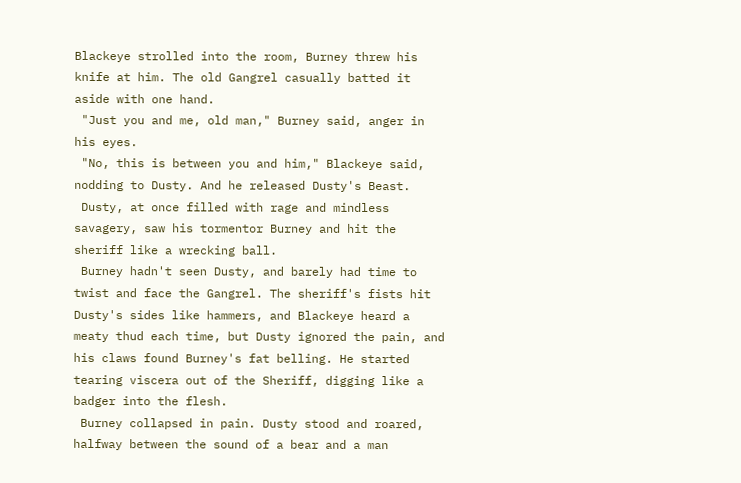Blackeye strolled into the room, Burney threw his knife at him. The old Gangrel casually batted it aside with one hand.
 "Just you and me, old man," Burney said, anger in his eyes.
 "No, this is between you and him," Blackeye said, nodding to Dusty. And he released Dusty's Beast.
 Dusty, at once filled with rage and mindless savagery, saw his tormentor Burney and hit the sheriff like a wrecking ball.
 Burney hadn't seen Dusty, and barely had time to twist and face the Gangrel. The sheriff's fists hit Dusty's sides like hammers, and Blackeye heard a meaty thud each time, but Dusty ignored the pain, and his claws found Burney's fat belling. He started tearing viscera out of the Sheriff, digging like a badger into the flesh.
 Burney collapsed in pain. Dusty stood and roared, halfway between the sound of a bear and a man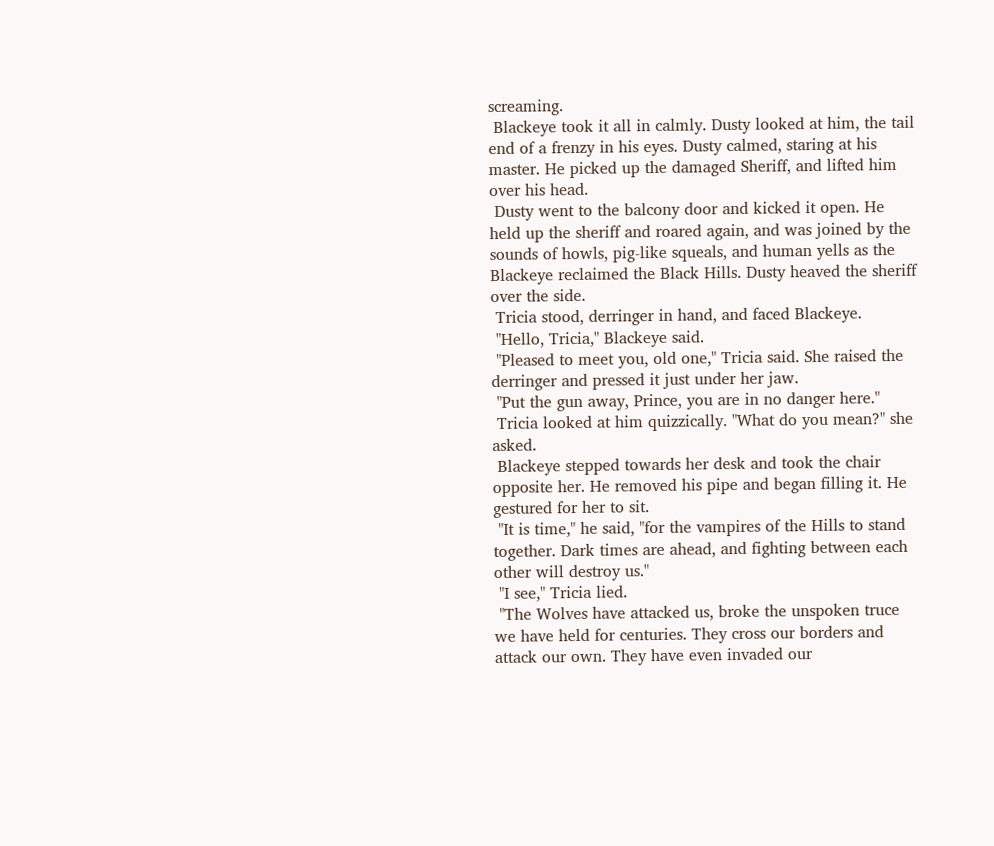screaming.
 Blackeye took it all in calmly. Dusty looked at him, the tail end of a frenzy in his eyes. Dusty calmed, staring at his master. He picked up the damaged Sheriff, and lifted him over his head.
 Dusty went to the balcony door and kicked it open. He held up the sheriff and roared again, and was joined by the sounds of howls, pig-like squeals, and human yells as the Blackeye reclaimed the Black Hills. Dusty heaved the sheriff over the side.
 Tricia stood, derringer in hand, and faced Blackeye.
 "Hello, Tricia," Blackeye said.
 "Pleased to meet you, old one," Tricia said. She raised the derringer and pressed it just under her jaw.
 "Put the gun away, Prince, you are in no danger here."
 Tricia looked at him quizzically. "What do you mean?" she asked.
 Blackeye stepped towards her desk and took the chair opposite her. He removed his pipe and began filling it. He gestured for her to sit.
 "It is time," he said, "for the vampires of the Hills to stand together. Dark times are ahead, and fighting between each other will destroy us."
 "I see," Tricia lied.
 "The Wolves have attacked us, broke the unspoken truce we have held for centuries. They cross our borders and attack our own. They have even invaded our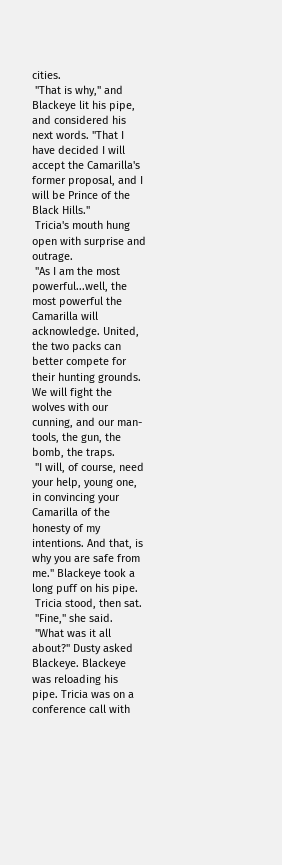cities.
 "That is why," and Blackeye lit his pipe, and considered his next words. "That I have decided I will accept the Camarilla's former proposal, and I will be Prince of the Black Hills."
 Tricia's mouth hung open with surprise and outrage.
 "As I am the most powerful...well, the most powerful the Camarilla will acknowledge. United, the two packs can better compete for their hunting grounds. We will fight the wolves with our cunning, and our man-tools, the gun, the bomb, the traps.
 "I will, of course, need your help, young one, in convincing your Camarilla of the honesty of my intentions. And that, is why you are safe from me." Blackeye took a long puff on his pipe.
 Tricia stood, then sat.
 "Fine," she said.
 "What was it all about?" Dusty asked Blackeye. Blackeye was reloading his pipe. Tricia was on a conference call with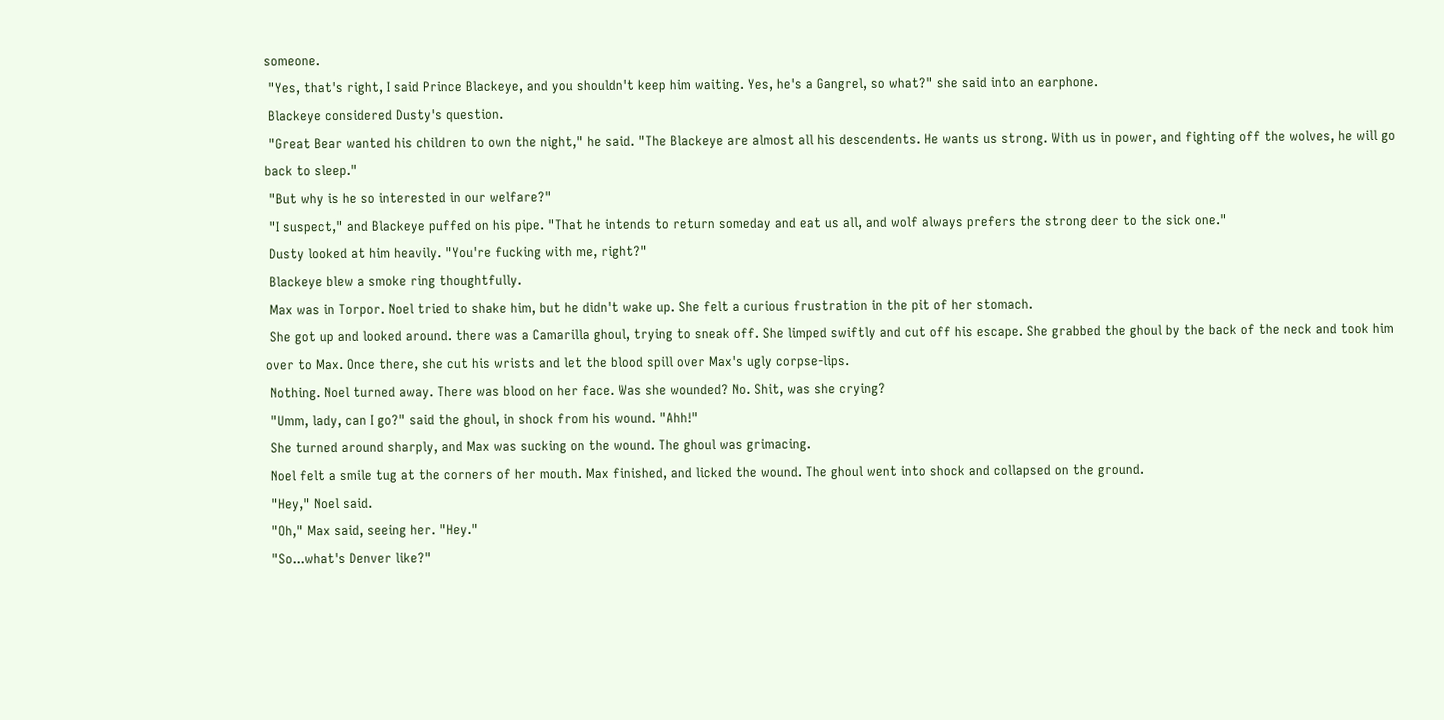someone.
 "Yes, that's right, I said Prince Blackeye, and you shouldn't keep him waiting. Yes, he's a Gangrel, so what?" she said into an earphone.
 Blackeye considered Dusty's question.
 "Great Bear wanted his children to own the night," he said. "The Blackeye are almost all his descendents. He wants us strong. With us in power, and fighting off the wolves, he will go back to sleep."
 "But why is he so interested in our welfare?"
 "I suspect," and Blackeye puffed on his pipe. "That he intends to return someday and eat us all, and wolf always prefers the strong deer to the sick one."
 Dusty looked at him heavily. "You're fucking with me, right?"
 Blackeye blew a smoke ring thoughtfully.
 Max was in Torpor. Noel tried to shake him, but he didn't wake up. She felt a curious frustration in the pit of her stomach.
 She got up and looked around. there was a Camarilla ghoul, trying to sneak off. She limped swiftly and cut off his escape. She grabbed the ghoul by the back of the neck and took him over to Max. Once there, she cut his wrists and let the blood spill over Max's ugly corpse-lips.
 Nothing. Noel turned away. There was blood on her face. Was she wounded? No. Shit, was she crying?
 "Umm, lady, can I go?" said the ghoul, in shock from his wound. "Ahh!"
 She turned around sharply, and Max was sucking on the wound. The ghoul was grimacing.
 Noel felt a smile tug at the corners of her mouth. Max finished, and licked the wound. The ghoul went into shock and collapsed on the ground.
 "Hey," Noel said.
 "Oh," Max said, seeing her. "Hey."
 "So...what's Denver like?"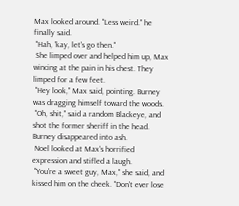Max looked around. "Less weird." he finally said.
 "Hah, 'kay, let's go then."
 She limped over and helped him up, Max wincing at the pain in his chest. They limped for a few feet.
 "Hey look," Max said, pointing. Burney was dragging himself toward the woods.
 "Oh, shit," said a random Blackeye, and shot the former sheriff in the head. Burney disappeared into ash.
 Noel looked at Max's horrified expression and stifled a laugh.
 "You're a sweet guy, Max," she said, and kissed him on the cheek. "Don't ever lose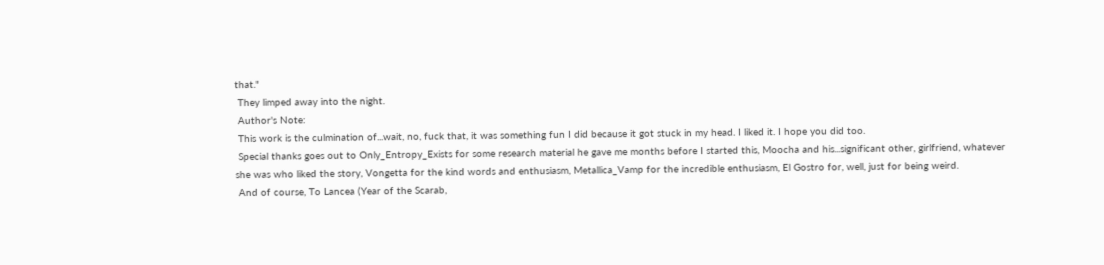that."
 They limped away into the night.
 Author's Note:
 This work is the culmination of...wait, no, fuck that, it was something fun I did because it got stuck in my head. I liked it. I hope you did too.
 Special thanks goes out to Only_Entropy_Exists for some research material he gave me months before I started this, Moocha and his...significant other, girlfriend, whatever she was who liked the story, Vongetta for the kind words and enthusiasm, Metallica_Vamp for the incredible enthusiasm, El Gostro for, well, just for being weird.
 And of course, To Lancea (Year of the Scarab,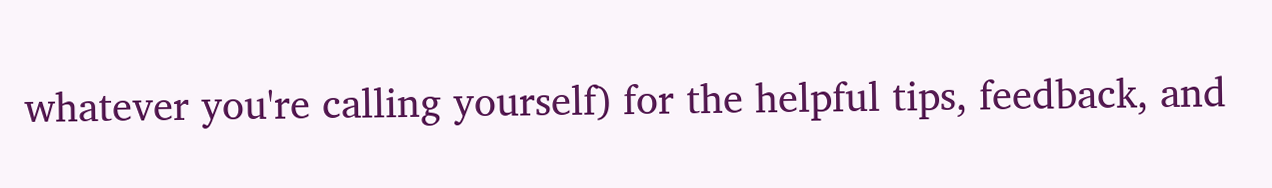whatever you're calling yourself) for the helpful tips, feedback, and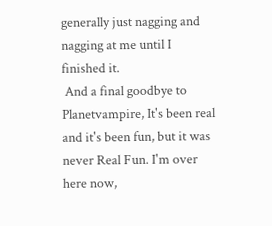generally just nagging and nagging at me until I finished it.
 And a final goodbye to Planetvampire, It's been real and it's been fun, but it was never Real Fun. I'm over here now,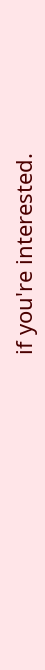if you're interested.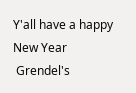Y'all have a happy New Year
 Grendel's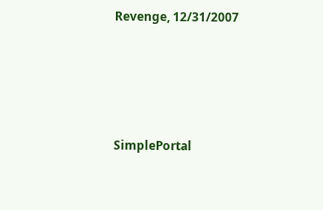Revenge, 12/31/2007




SimplePortal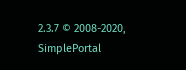2.3.7 © 2008-2020, SimplePortal